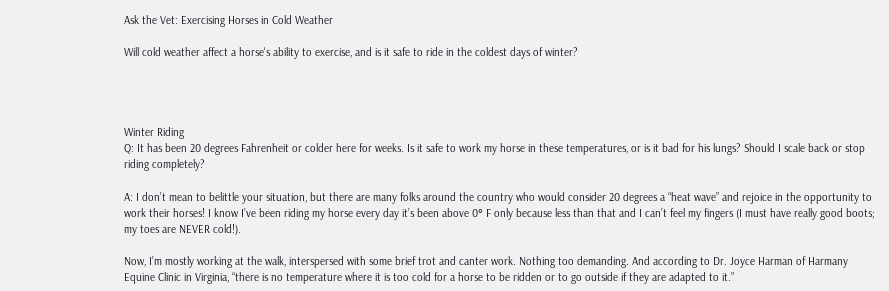Ask the Vet: Exercising Horses in Cold Weather

Will cold weather affect a horse's ability to exercise, and is it safe to ride in the coldest days of winter?




Winter Riding
Q: It has been 20 degrees Fahrenheit or colder here for weeks. Is it safe to work my horse in these temperatures, or is it bad for his lungs? Should I scale back or stop riding completely?

A: I don’t mean to belittle your situation, but there are many folks around the country who would consider 20 degrees a “heat wave” and rejoice in the opportunity to work their horses! I know I’ve been riding my horse every day it’s been above 0° F only because less than that and I can’t feel my fingers (I must have really good boots; my toes are NEVER cold!).

Now, I’m mostly working at the walk, interspersed with some brief trot and canter work. Nothing too demanding. And according to Dr. Joyce Harman of Harmany Equine Clinic in Virginia, “there is no temperature where it is too cold for a horse to be ridden or to go outside if they are adapted to it.”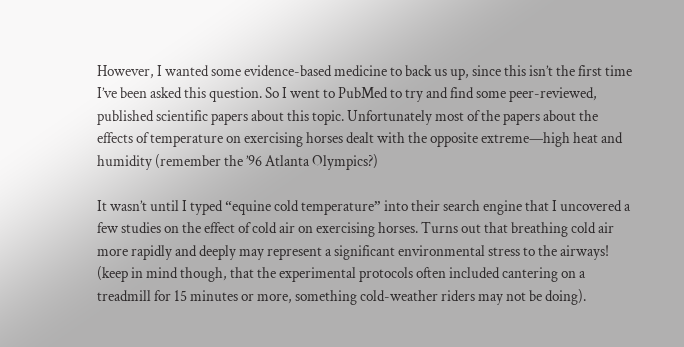However, I wanted some evidence-based medicine to back us up, since this isn’t the first time I’ve been asked this question. So I went to PubMed to try and find some peer-reviewed, published scientific papers about this topic. Unfortunately most of the papers about the effects of temperature on exercising horses dealt with the opposite extreme—high heat and humidity (remember the ’96 Atlanta Olympics?)

It wasn’t until I typed “equine cold temperature” into their search engine that I uncovered a few studies on the effect of cold air on exercising horses. Turns out that breathing cold air more rapidly and deeply may represent a significant environmental stress to the airways! (keep in mind though, that the experimental protocols often included cantering on a treadmill for 15 minutes or more, something cold-weather riders may not be doing).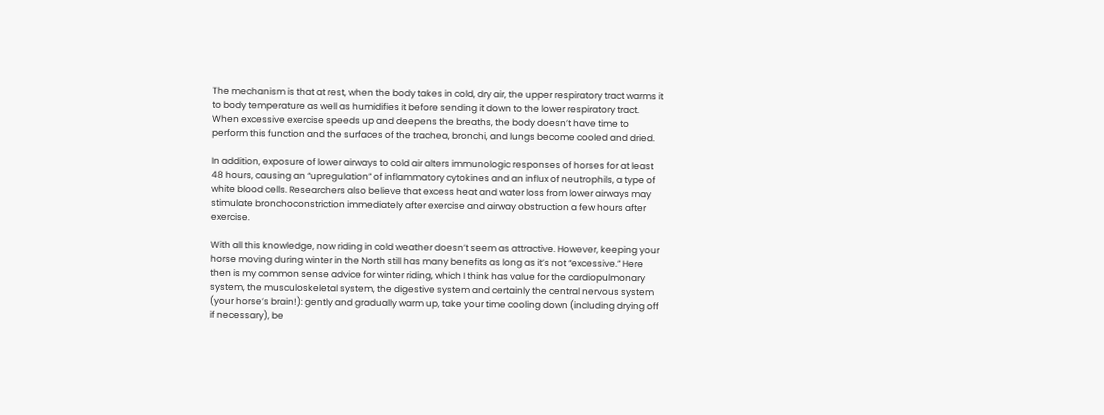The mechanism is that at rest, when the body takes in cold, dry air, the upper respiratory tract warms it to body temperature as well as humidifies it before sending it down to the lower respiratory tract. When excessive exercise speeds up and deepens the breaths, the body doesn’t have time to perform this function and the surfaces of the trachea, bronchi, and lungs become cooled and dried.

In addition, exposure of lower airways to cold air alters immunologic responses of horses for at least 48 hours, causing an “upregulation” of inflammatory cytokines and an influx of neutrophils, a type of white blood cells. Researchers also believe that excess heat and water loss from lower airways may stimulate bronchoconstriction immediately after exercise and airway obstruction a few hours after exercise.

With all this knowledge, now riding in cold weather doesn’t seem as attractive. However, keeping your horse moving during winter in the North still has many benefits as long as it’s not “excessive.” Here then is my common sense advice for winter riding, which I think has value for the cardiopulmonary system, the musculoskeletal system, the digestive system and certainly the central nervous system (your horse’s brain!): gently and gradually warm up, take your time cooling down (including drying off if necessary), be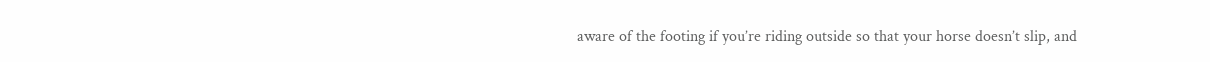aware of the footing if you’re riding outside so that your horse doesn’t slip, and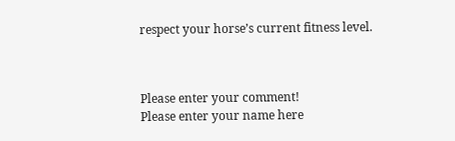respect your horse’s current fitness level.



Please enter your comment!
Please enter your name here